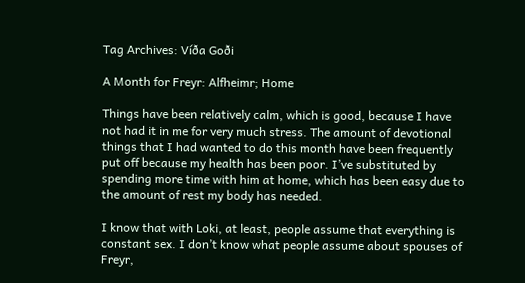Tag Archives: Víða Goði

A Month for Freyr: Alfheimr; Home

Things have been relatively calm, which is good, because I have not had it in me for very much stress. The amount of devotional things that I had wanted to do this month have been frequently put off because my health has been poor. I’ve substituted by spending more time with him at home, which has been easy due to the amount of rest my body has needed.

I know that with Loki, at least, people assume that everything is constant sex. I don’t know what people assume about spouses of Freyr,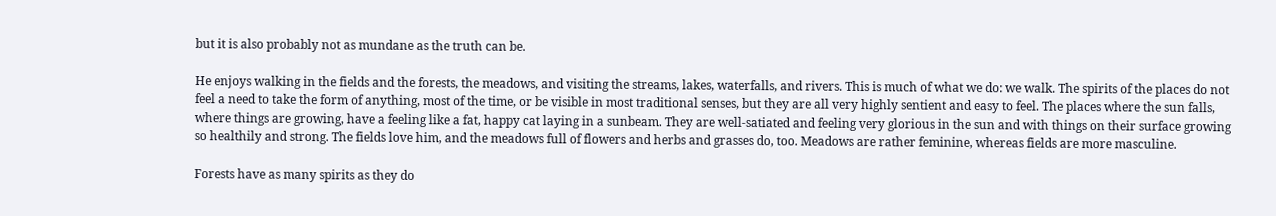but it is also probably not as mundane as the truth can be.

He enjoys walking in the fields and the forests, the meadows, and visiting the streams, lakes, waterfalls, and rivers. This is much of what we do: we walk. The spirits of the places do not feel a need to take the form of anything, most of the time, or be visible in most traditional senses, but they are all very highly sentient and easy to feel. The places where the sun falls, where things are growing, have a feeling like a fat, happy cat laying in a sunbeam. They are well-satiated and feeling very glorious in the sun and with things on their surface growing so healthily and strong. The fields love him, and the meadows full of flowers and herbs and grasses do, too. Meadows are rather feminine, whereas fields are more masculine.

Forests have as many spirits as they do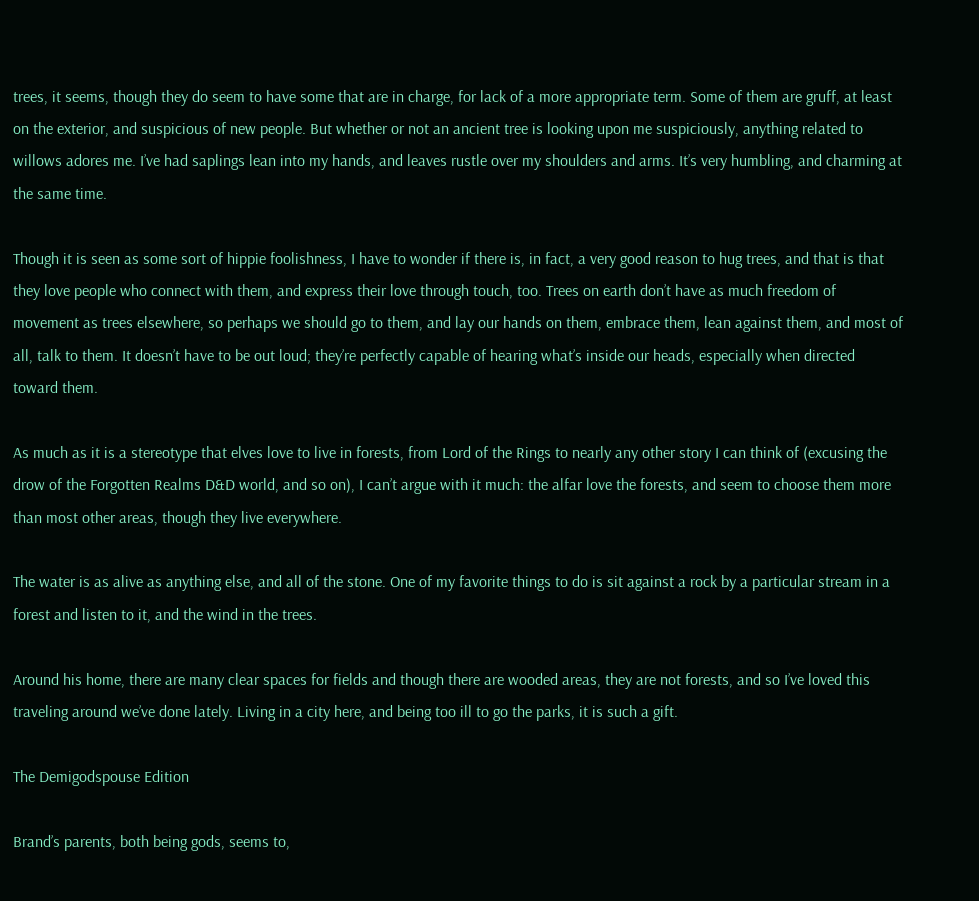trees, it seems, though they do seem to have some that are in charge, for lack of a more appropriate term. Some of them are gruff, at least on the exterior, and suspicious of new people. But whether or not an ancient tree is looking upon me suspiciously, anything related to willows adores me. I’ve had saplings lean into my hands, and leaves rustle over my shoulders and arms. It’s very humbling, and charming at the same time.

Though it is seen as some sort of hippie foolishness, I have to wonder if there is, in fact, a very good reason to hug trees, and that is that they love people who connect with them, and express their love through touch, too. Trees on earth don’t have as much freedom of movement as trees elsewhere, so perhaps we should go to them, and lay our hands on them, embrace them, lean against them, and most of all, talk to them. It doesn’t have to be out loud; they’re perfectly capable of hearing what’s inside our heads, especially when directed toward them.

As much as it is a stereotype that elves love to live in forests, from Lord of the Rings to nearly any other story I can think of (excusing the drow of the Forgotten Realms D&D world, and so on), I can’t argue with it much: the alfar love the forests, and seem to choose them more than most other areas, though they live everywhere.

The water is as alive as anything else, and all of the stone. One of my favorite things to do is sit against a rock by a particular stream in a forest and listen to it, and the wind in the trees.

Around his home, there are many clear spaces for fields and though there are wooded areas, they are not forests, and so I’ve loved this traveling around we’ve done lately. Living in a city here, and being too ill to go the parks, it is such a gift.

The Demigodspouse Edition

Brand’s parents, both being gods, seems to,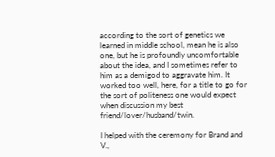according to the sort of genetics we learned in middle school, mean he is also one, but he is profoundly uncomfortable about the idea, and I sometimes refer to him as a demigod to aggravate him. It worked too well, here, for a title to go for the sort of politeness one would expect when discussion my best friend/lover/husband/twin.

I helped with the ceremony for Brand and V.,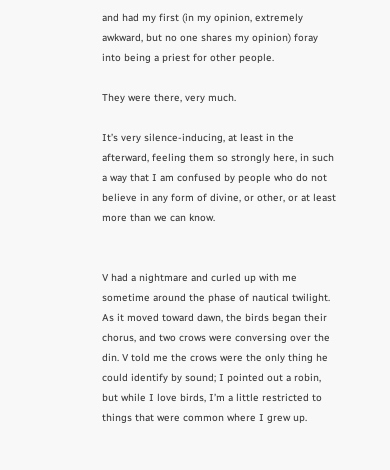and had my first (in my opinion, extremely awkward, but no one shares my opinion) foray into being a priest for other people.

They were there, very much.

It’s very silence-inducing, at least in the afterward, feeling them so strongly here, in such a way that I am confused by people who do not believe in any form of divine, or other, or at least more than we can know.


V had a nightmare and curled up with me sometime around the phase of nautical twilight. As it moved toward dawn, the birds began their chorus, and two crows were conversing over the din. V told me the crows were the only thing he could identify by sound; I pointed out a robin, but while I love birds, I’m a little restricted to things that were common where I grew up.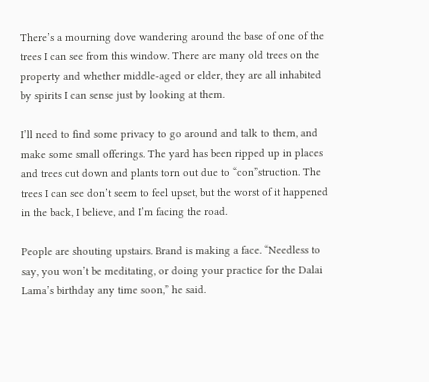There’s a mourning dove wandering around the base of one of the trees I can see from this window. There are many old trees on the property and whether middle-aged or elder, they are all inhabited by spirits I can sense just by looking at them.

I’ll need to find some privacy to go around and talk to them, and make some small offerings. The yard has been ripped up in places and trees cut down and plants torn out due to “con”struction. The trees I can see don’t seem to feel upset, but the worst of it happened in the back, I believe, and I’m facing the road.

People are shouting upstairs. Brand is making a face. “Needless to say, you won’t be meditating, or doing your practice for the Dalai Lama’s birthday any time soon,” he said.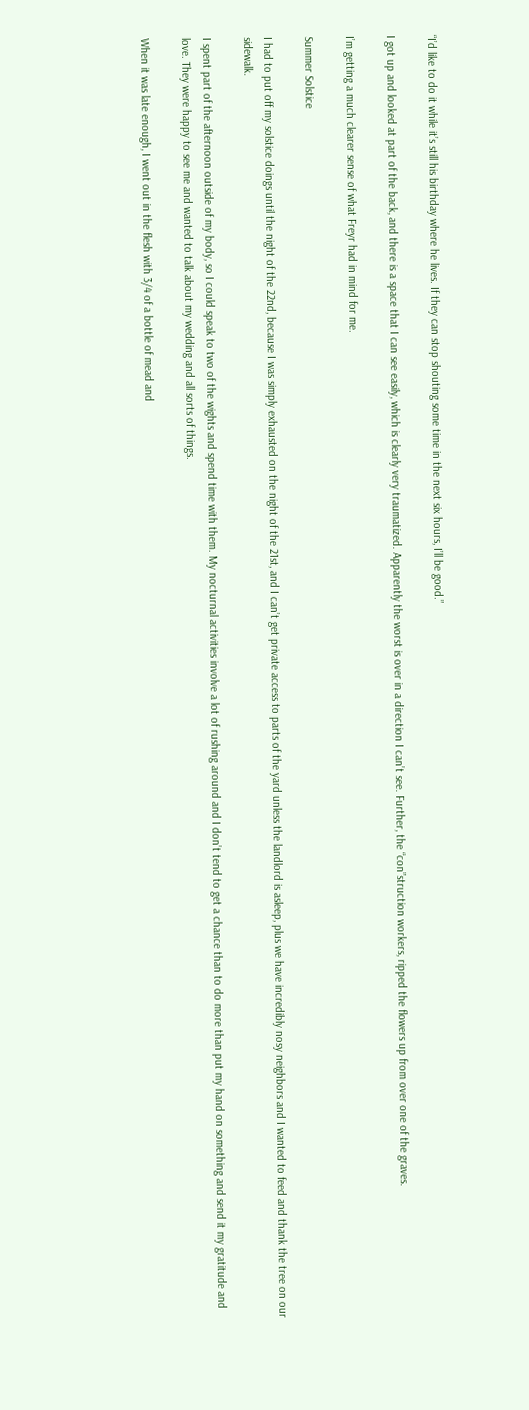“I’d like to do it while it’s still his birthday where he lives. If they can stop shouting some time in the next six hours, I’ll be good.”

I got up and looked at part of the back, and there is a space that I can see easily, which is clearly very traumatized. Apparently the worst is over in a direction I can’t see. Further, the “con”struction workers, ripped the flowers up from over one of the graves.

I’m getting a much clearer sense of what Freyr had in mind for me.

Summer Solstice

I had to put off my solstice doings until the night of the 22nd, because I was simply exhausted on the night of the 21st, and I can’t get private access to parts of the yard unless the landlord is asleep, plus we have incredibly nosy neighbors and I wanted to feed and thank the tree on our sidewalk.

I spent part of the afternoon outside of my body, so I could speak to two of the wights and spend time with them. My nocturnal activities involve a lot of rushing around and I don’t tend to get a chance than to do more than put my hand on something and send it my gratitude and love. They were happy to see me and wanted to talk about my wedding and all sorts of things.

When it was late enough, I went out in the flesh with 3/4 of a bottle of mead and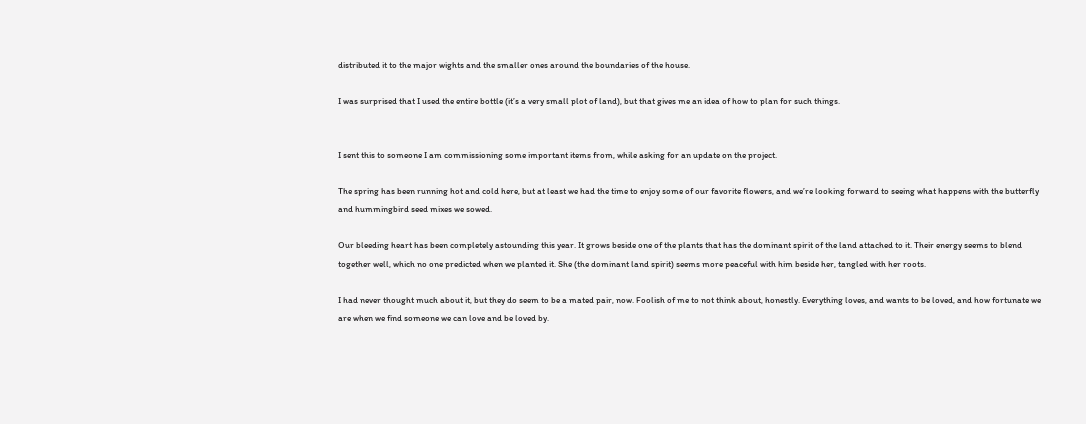distributed it to the major wights and the smaller ones around the boundaries of the house.

I was surprised that I used the entire bottle (it’s a very small plot of land), but that gives me an idea of how to plan for such things.


I sent this to someone I am commissioning some important items from, while asking for an update on the project.

The spring has been running hot and cold here, but at least we had the time to enjoy some of our favorite flowers, and we’re looking forward to seeing what happens with the butterfly and hummingbird seed mixes we sowed.

Our bleeding heart has been completely astounding this year. It grows beside one of the plants that has the dominant spirit of the land attached to it. Their energy seems to blend together well, which no one predicted when we planted it. She (the dominant land spirit) seems more peaceful with him beside her, tangled with her roots.

I had never thought much about it, but they do seem to be a mated pair, now. Foolish of me to not think about, honestly. Everything loves, and wants to be loved, and how fortunate we are when we find someone we can love and be loved by.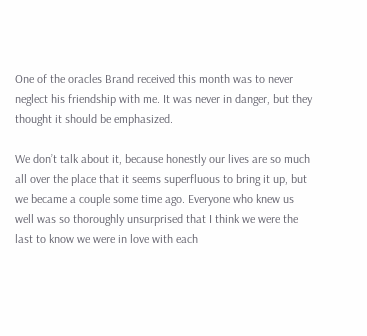One of the oracles Brand received this month was to never neglect his friendship with me. It was never in danger, but they thought it should be emphasized.

We don’t talk about it, because honestly our lives are so much all over the place that it seems superfluous to bring it up, but we became a couple some time ago. Everyone who knew us well was so thoroughly unsurprised that I think we were the last to know we were in love with each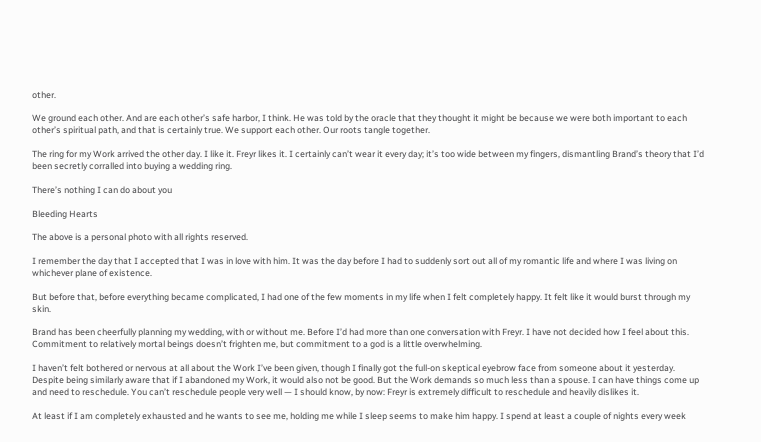other.

We ground each other. And are each other’s safe harbor, I think. He was told by the oracle that they thought it might be because we were both important to each other’s spiritual path, and that is certainly true. We support each other. Our roots tangle together.

The ring for my Work arrived the other day. I like it. Freyr likes it. I certainly can’t wear it every day; it’s too wide between my fingers, dismantling Brand’s theory that I’d been secretly corralled into buying a wedding ring.

There’s nothing I can do about you

Bleeding Hearts

The above is a personal photo with all rights reserved.

I remember the day that I accepted that I was in love with him. It was the day before I had to suddenly sort out all of my romantic life and where I was living on whichever plane of existence.

But before that, before everything became complicated, I had one of the few moments in my life when I felt completely happy. It felt like it would burst through my skin.

Brand has been cheerfully planning my wedding, with or without me. Before I’d had more than one conversation with Freyr. I have not decided how I feel about this. Commitment to relatively mortal beings doesn’t frighten me, but commitment to a god is a little overwhelming.

I haven’t felt bothered or nervous at all about the Work I’ve been given, though I finally got the full-on skeptical eyebrow face from someone about it yesterday. Despite being similarly aware that if I abandoned my Work, it would also not be good. But the Work demands so much less than a spouse. I can have things come up and need to reschedule. You can’t reschedule people very well — I should know, by now: Freyr is extremely difficult to reschedule and heavily dislikes it.

At least if I am completely exhausted and he wants to see me, holding me while I sleep seems to make him happy. I spend at least a couple of nights every week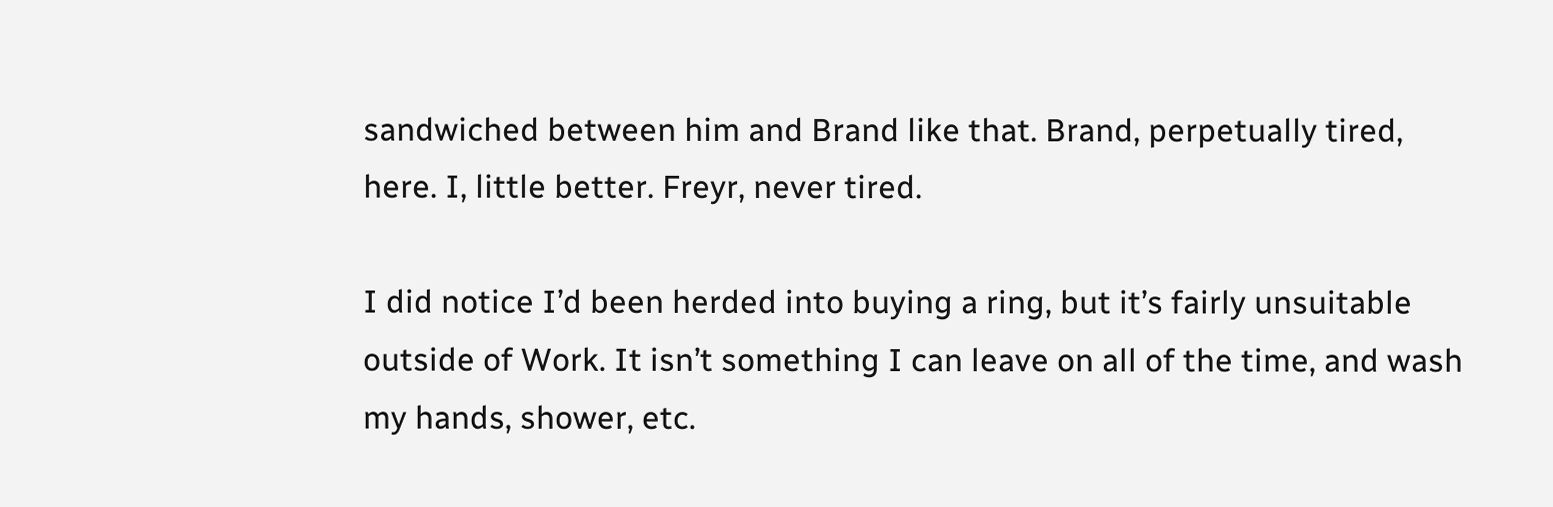sandwiched between him and Brand like that. Brand, perpetually tired, here. I, little better. Freyr, never tired.

I did notice I’d been herded into buying a ring, but it’s fairly unsuitable outside of Work. It isn’t something I can leave on all of the time, and wash my hands, shower, etc.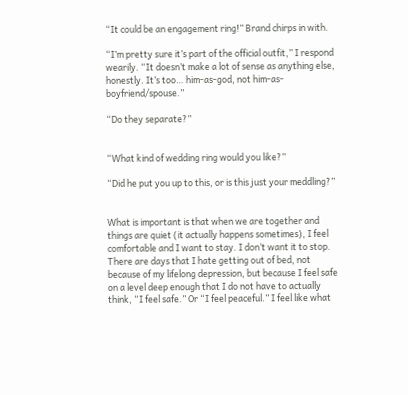“It could be an engagement ring!” Brand chirps in with.

“I’m pretty sure it’s part of the official outfit,” I respond wearily. “It doesn’t make a lot of sense as anything else, honestly. It’s too… him-as-god, not him-as-boyfriend/spouse.”

“Do they separate?”


“What kind of wedding ring would you like?”

“Did he put you up to this, or is this just your meddling?”


What is important is that when we are together and things are quiet (it actually happens sometimes), I feel comfortable and I want to stay. I don’t want it to stop. There are days that I hate getting out of bed, not because of my lifelong depression, but because I feel safe on a level deep enough that I do not have to actually think, “I feel safe.” Or “I feel peaceful.” I feel like what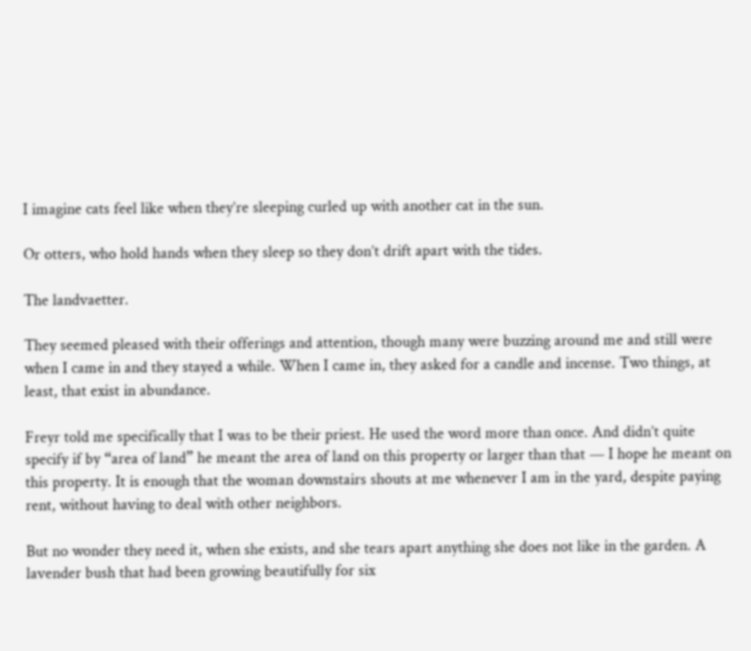I imagine cats feel like when they’re sleeping curled up with another cat in the sun.

Or otters, who hold hands when they sleep so they don’t drift apart with the tides.

The landvaetter.

They seemed pleased with their offerings and attention, though many were buzzing around me and still were when I came in and they stayed a while. When I came in, they asked for a candle and incense. Two things, at least, that exist in abundance.

Freyr told me specifically that I was to be their priest. He used the word more than once. And didn’t quite specify if by “area of land” he meant the area of land on this property or larger than that — I hope he meant on this property. It is enough that the woman downstairs shouts at me whenever I am in the yard, despite paying rent, without having to deal with other neighbors.

But no wonder they need it, when she exists, and she tears apart anything she does not like in the garden. A lavender bush that had been growing beautifully for six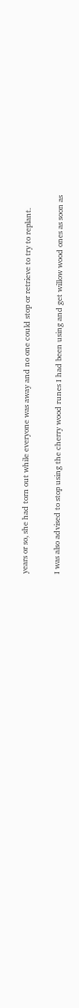years or so, she had torn out while everyone was away and no one could stop or retrieve to try to replant.

I was also advised to stop using the cherry wood runes I had been using and get willow wood ones as soon as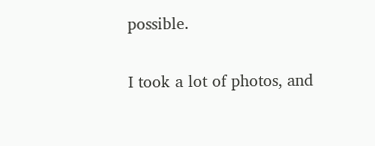possible.

I took a lot of photos, and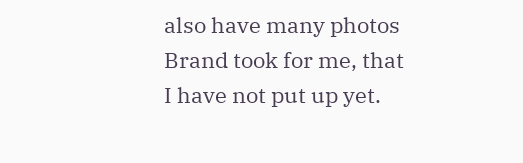also have many photos Brand took for me, that I have not put up yet.